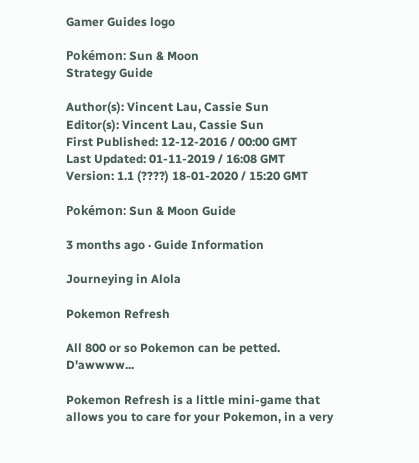Gamer Guides logo

Pokémon: Sun & Moon
Strategy Guide

Author(s): Vincent Lau, Cassie Sun
Editor(s): Vincent Lau, Cassie Sun
First Published: 12-12-2016 / 00:00 GMT
Last Updated: 01-11-2019 / 16:08 GMT
Version: 1.1 (????) 18-01-2020 / 15:20 GMT

Pokémon: Sun & Moon Guide

3 months ago · Guide Information

Journeying in Alola

Pokemon Refresh

All 800 or so Pokemon can be petted. D'awwww...

Pokemon Refresh is a little mini-game that allows you to care for your Pokemon, in a very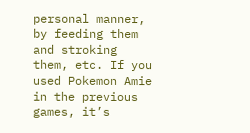personal manner, by feeding them and stroking them, etc. If you used Pokemon Amie in the previous games, it’s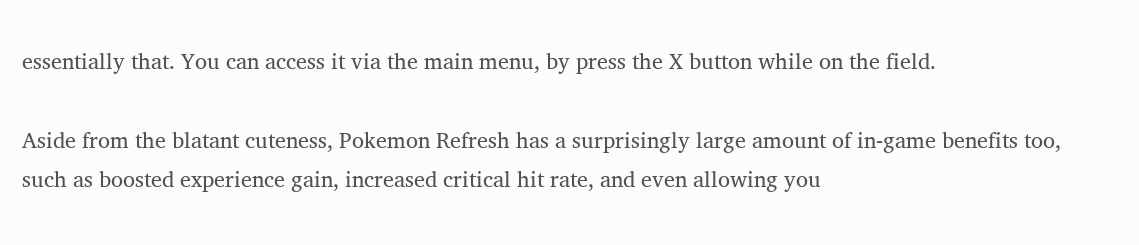essentially that. You can access it via the main menu, by press the X button while on the field.

Aside from the blatant cuteness, Pokemon Refresh has a surprisingly large amount of in-game benefits too, such as boosted experience gain, increased critical hit rate, and even allowing you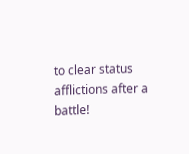to clear status afflictions after a battle!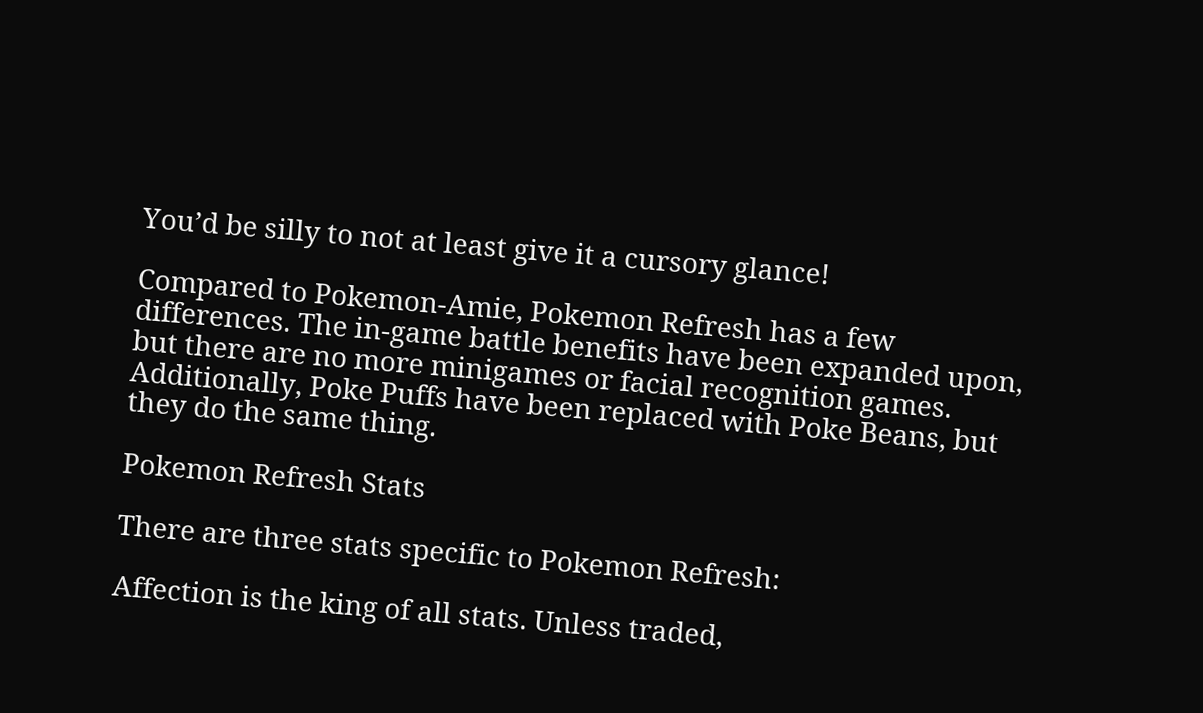You’d be silly to not at least give it a cursory glance!

Compared to Pokemon-Amie, Pokemon Refresh has a few differences. The in-game battle benefits have been expanded upon, but there are no more minigames or facial recognition games. Additionally, Poke Puffs have been replaced with Poke Beans, but they do the same thing.

Pokemon Refresh Stats

There are three stats specific to Pokemon Refresh:

Affection is the king of all stats. Unless traded,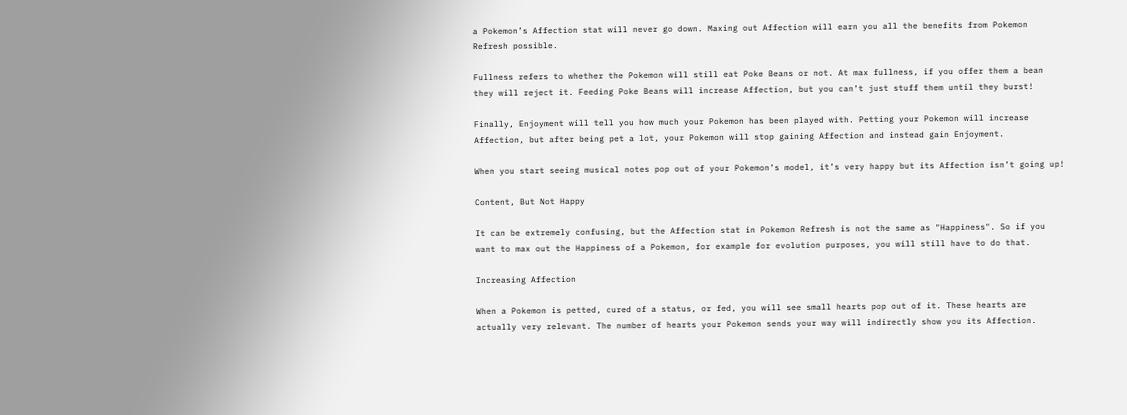a Pokemon’s Affection stat will never go down. Maxing out Affection will earn you all the benefits from Pokemon Refresh possible.

Fullness refers to whether the Pokemon will still eat Poke Beans or not. At max fullness, if you offer them a bean they will reject it. Feeding Poke Beans will increase Affection, but you can’t just stuff them until they burst!

Finally, Enjoyment will tell you how much your Pokemon has been played with. Petting your Pokemon will increase Affection, but after being pet a lot, your Pokemon will stop gaining Affection and instead gain Enjoyment.

When you start seeing musical notes pop out of your Pokemon’s model, it’s very happy but its Affection isn’t going up!

Content, But Not Happy

It can be extremely confusing, but the Affection stat in Pokemon Refresh is not the same as "Happiness". So if you want to max out the Happiness of a Pokemon, for example for evolution purposes, you will still have to do that.

Increasing Affection

When a Pokemon is petted, cured of a status, or fed, you will see small hearts pop out of it. These hearts are actually very relevant. The number of hearts your Pokemon sends your way will indirectly show you its Affection.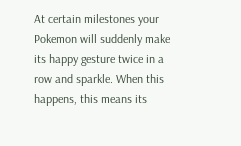At certain milestones your Pokemon will suddenly make its happy gesture twice in a row and sparkle. When this happens, this means its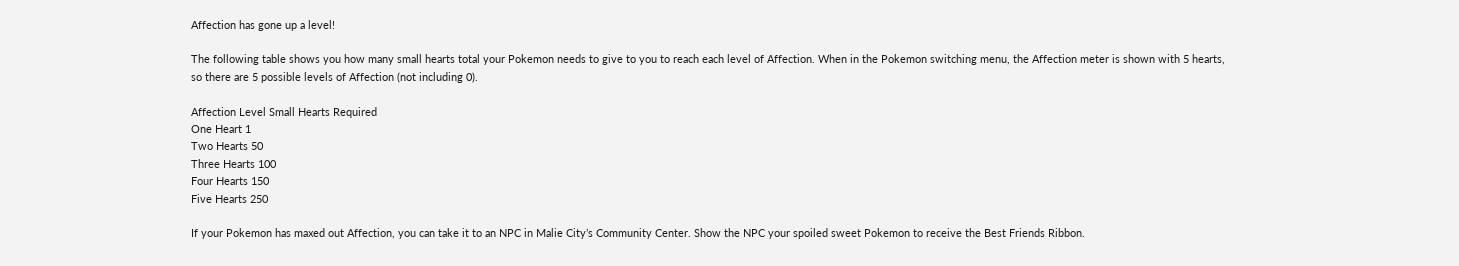Affection has gone up a level!

The following table shows you how many small hearts total your Pokemon needs to give to you to reach each level of Affection. When in the Pokemon switching menu, the Affection meter is shown with 5 hearts, so there are 5 possible levels of Affection (not including 0).

Affection Level Small Hearts Required
One Heart 1
Two Hearts 50
Three Hearts 100
Four Hearts 150
Five Hearts 250

If your Pokemon has maxed out Affection, you can take it to an NPC in Malie City’s Community Center. Show the NPC your spoiled sweet Pokemon to receive the Best Friends Ribbon.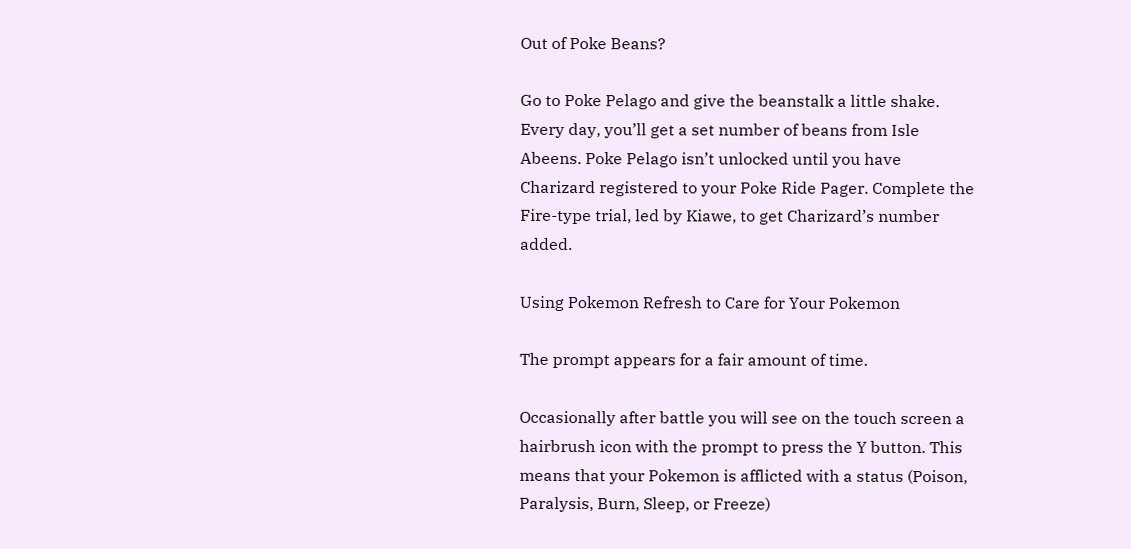Out of Poke Beans?

Go to Poke Pelago and give the beanstalk a little shake. Every day, you’ll get a set number of beans from Isle Abeens. Poke Pelago isn’t unlocked until you have Charizard registered to your Poke Ride Pager. Complete the Fire-type trial, led by Kiawe, to get Charizard’s number added.

Using Pokemon Refresh to Care for Your Pokemon

The prompt appears for a fair amount of time.

Occasionally after battle you will see on the touch screen a hairbrush icon with the prompt to press the Y button. This means that your Pokemon is afflicted with a status (Poison, Paralysis, Burn, Sleep, or Freeze)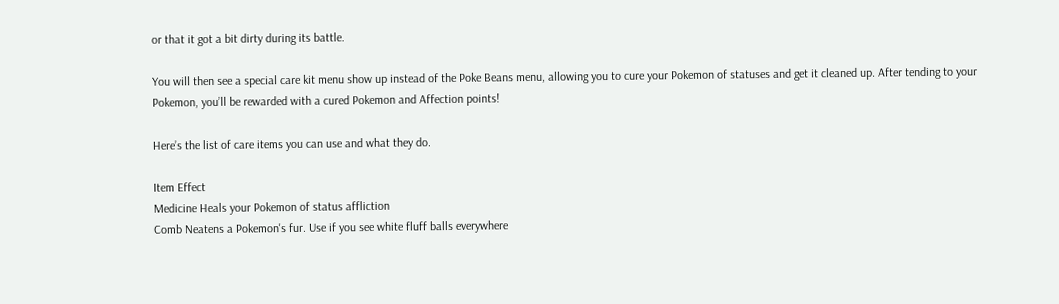or that it got a bit dirty during its battle.

You will then see a special care kit menu show up instead of the Poke Beans menu, allowing you to cure your Pokemon of statuses and get it cleaned up. After tending to your Pokemon, you’ll be rewarded with a cured Pokemon and Affection points!

Here’s the list of care items you can use and what they do.

Item Effect
Medicine Heals your Pokemon of status affliction
Comb Neatens a Pokemon's fur. Use if you see white fluff balls everywhere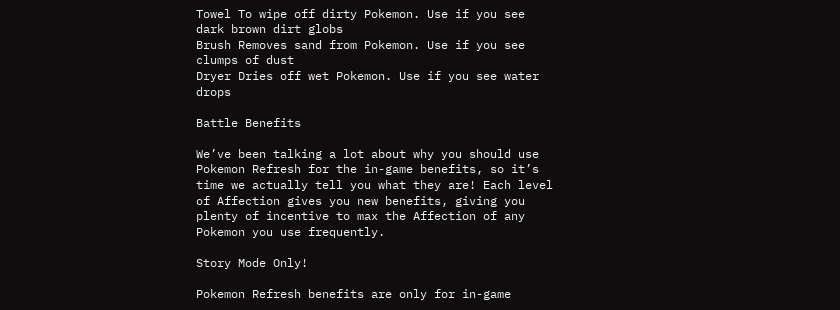Towel To wipe off dirty Pokemon. Use if you see dark brown dirt globs
Brush Removes sand from Pokemon. Use if you see clumps of dust
Dryer Dries off wet Pokemon. Use if you see water drops

Battle Benefits

We’ve been talking a lot about why you should use Pokemon Refresh for the in-game benefits, so it’s time we actually tell you what they are! Each level of Affection gives you new benefits, giving you plenty of incentive to max the Affection of any Pokemon you use frequently.

Story Mode Only!

Pokemon Refresh benefits are only for in-game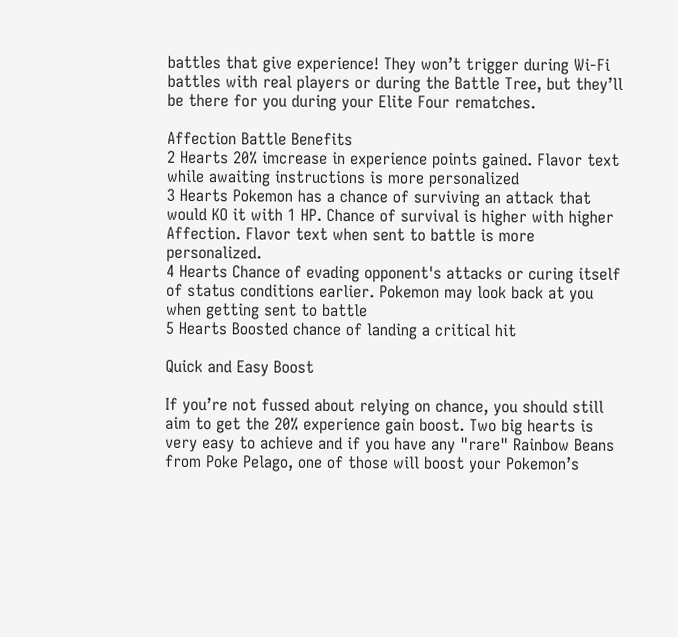battles that give experience! They won’t trigger during Wi-Fi battles with real players or during the Battle Tree, but they’ll be there for you during your Elite Four rematches.

Affection Battle Benefits
2 Hearts 20% imcrease in experience points gained. Flavor text while awaiting instructions is more personalized
3 Hearts Pokemon has a chance of surviving an attack that would KO it with 1 HP. Chance of survival is higher with higher Affection. Flavor text when sent to battle is more personalized.
4 Hearts Chance of evading opponent's attacks or curing itself of status conditions earlier. Pokemon may look back at you when getting sent to battle
5 Hearts Boosted chance of landing a critical hit

Quick and Easy Boost

If you’re not fussed about relying on chance, you should still aim to get the 20% experience gain boost. Two big hearts is very easy to achieve and if you have any "rare" Rainbow Beans from Poke Pelago, one of those will boost your Pokemon’s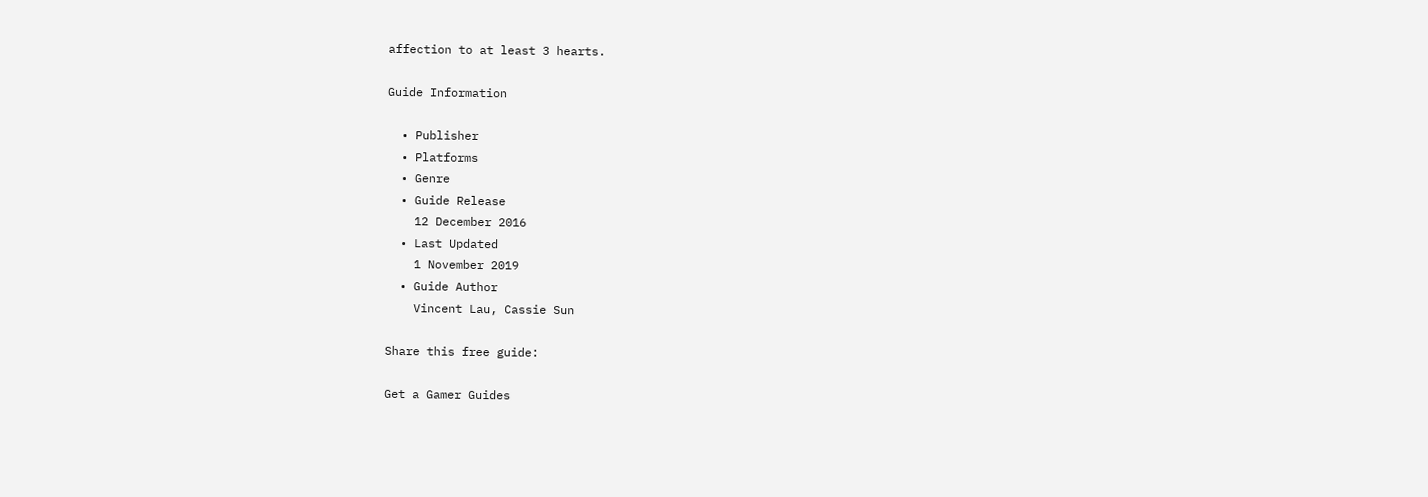affection to at least 3 hearts.

Guide Information

  • Publisher
  • Platforms
  • Genre
  • Guide Release
    12 December 2016
  • Last Updated
    1 November 2019
  • Guide Author
    Vincent Lau, Cassie Sun

Share this free guide:

Get a Gamer Guides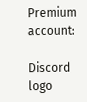Premium account:

Discord logo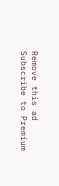Remove this ad
Subscribe to Premium